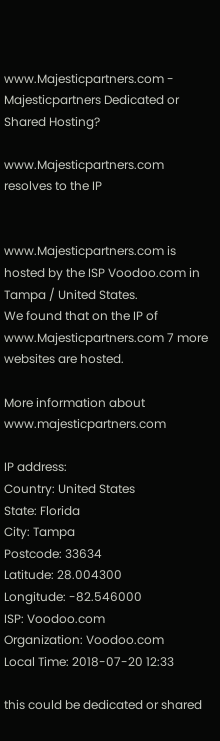www.Majesticpartners.com - Majesticpartners Dedicated or Shared Hosting?

www.Majesticpartners.com resolves to the IP


www.Majesticpartners.com is hosted by the ISP Voodoo.com in Tampa / United States.
We found that on the IP of www.Majesticpartners.com 7 more websites are hosted.

More information about www.majesticpartners.com

IP address:
Country: United States
State: Florida
City: Tampa
Postcode: 33634
Latitude: 28.004300
Longitude: -82.546000
ISP: Voodoo.com
Organization: Voodoo.com
Local Time: 2018-07-20 12:33

this could be dedicated or shared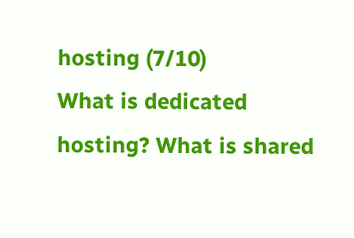hosting (7/10)
What is dedicated hosting? What is shared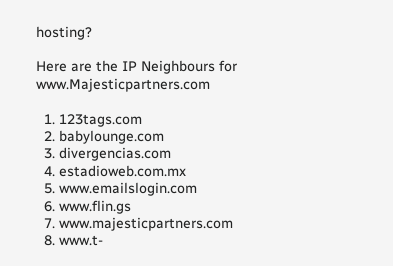hosting?

Here are the IP Neighbours for www.Majesticpartners.com

  1. 123tags.com
  2. babylounge.com
  3. divergencias.com
  4. estadioweb.com.mx
  5. www.emailslogin.com
  6. www.flin.gs
  7. www.majesticpartners.com
  8. www.t-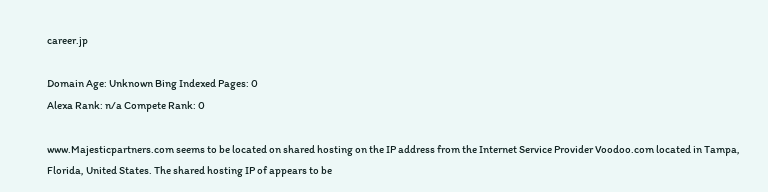career.jp

Domain Age: Unknown Bing Indexed Pages: 0
Alexa Rank: n/a Compete Rank: 0

www.Majesticpartners.com seems to be located on shared hosting on the IP address from the Internet Service Provider Voodoo.com located in Tampa, Florida, United States. The shared hosting IP of appears to be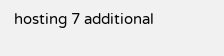hosting 7 additional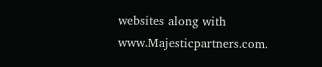websites along with www.Majesticpartners.com.